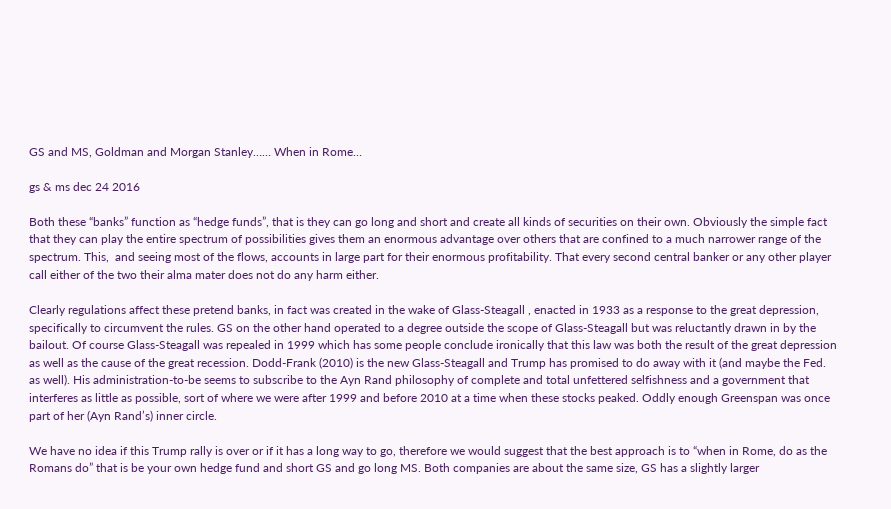GS and MS, Goldman and Morgan Stanley…… When in Rome…

gs & ms dec 24 2016

Both these “banks” function as “hedge funds”, that is they can go long and short and create all kinds of securities on their own. Obviously the simple fact that they can play the entire spectrum of possibilities gives them an enormous advantage over others that are confined to a much narrower range of the spectrum. This,  and seeing most of the flows, accounts in large part for their enormous profitability. That every second central banker or any other player call either of the two their alma mater does not do any harm either.

Clearly regulations affect these pretend banks, in fact was created in the wake of Glass-Steagall , enacted in 1933 as a response to the great depression, specifically to circumvent the rules. GS on the other hand operated to a degree outside the scope of Glass-Steagall but was reluctantly drawn in by the bailout. Of course Glass-Steagall was repealed in 1999 which has some people conclude ironically that this law was both the result of the great depression as well as the cause of the great recession. Dodd-Frank (2010) is the new Glass-Steagall and Trump has promised to do away with it (and maybe the Fed. as well). His administration-to-be seems to subscribe to the Ayn Rand philosophy of complete and total unfettered selfishness and a government that interferes as little as possible, sort of where we were after 1999 and before 2010 at a time when these stocks peaked. Oddly enough Greenspan was once part of her (Ayn Rand’s) inner circle.

We have no idea if this Trump rally is over or if it has a long way to go, therefore we would suggest that the best approach is to “when in Rome, do as the Romans do” that is be your own hedge fund and short GS and go long MS. Both companies are about the same size, GS has a slightly larger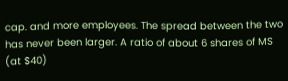cap. and more employees. The spread between the two has never been larger. A ratio of about 6 shares of MS (at $40)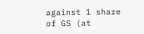against 1 share of GS (at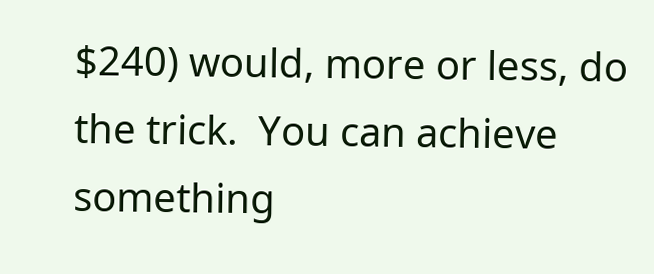$240) would, more or less, do the trick.  You can achieve something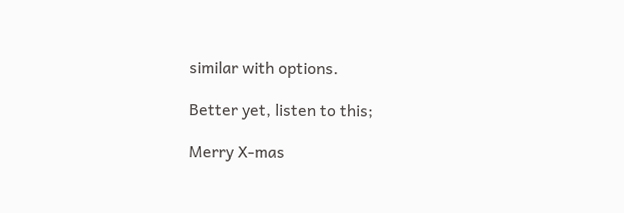similar with options.

Better yet, listen to this;

Merry X-mas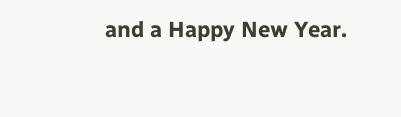and a Happy New Year.